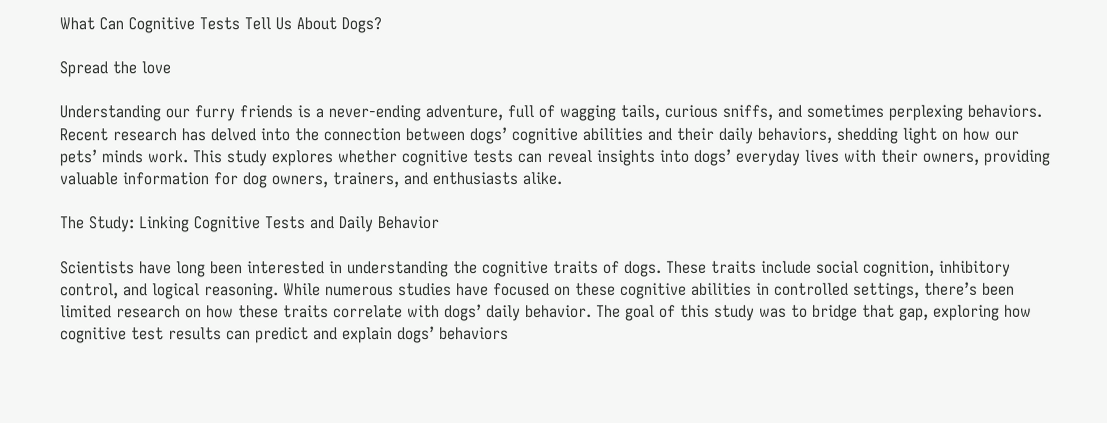What Can Cognitive Tests Tell Us About Dogs?

Spread the love

Understanding our furry friends is a never-ending adventure, full of wagging tails, curious sniffs, and sometimes perplexing behaviors. Recent research has delved into the connection between dogs’ cognitive abilities and their daily behaviors, shedding light on how our pets’ minds work. This study explores whether cognitive tests can reveal insights into dogs’ everyday lives with their owners, providing valuable information for dog owners, trainers, and enthusiasts alike.

The Study: Linking Cognitive Tests and Daily Behavior

Scientists have long been interested in understanding the cognitive traits of dogs. These traits include social cognition, inhibitory control, and logical reasoning. While numerous studies have focused on these cognitive abilities in controlled settings, there’s been limited research on how these traits correlate with dogs’ daily behavior. The goal of this study was to bridge that gap, exploring how cognitive test results can predict and explain dogs’ behaviors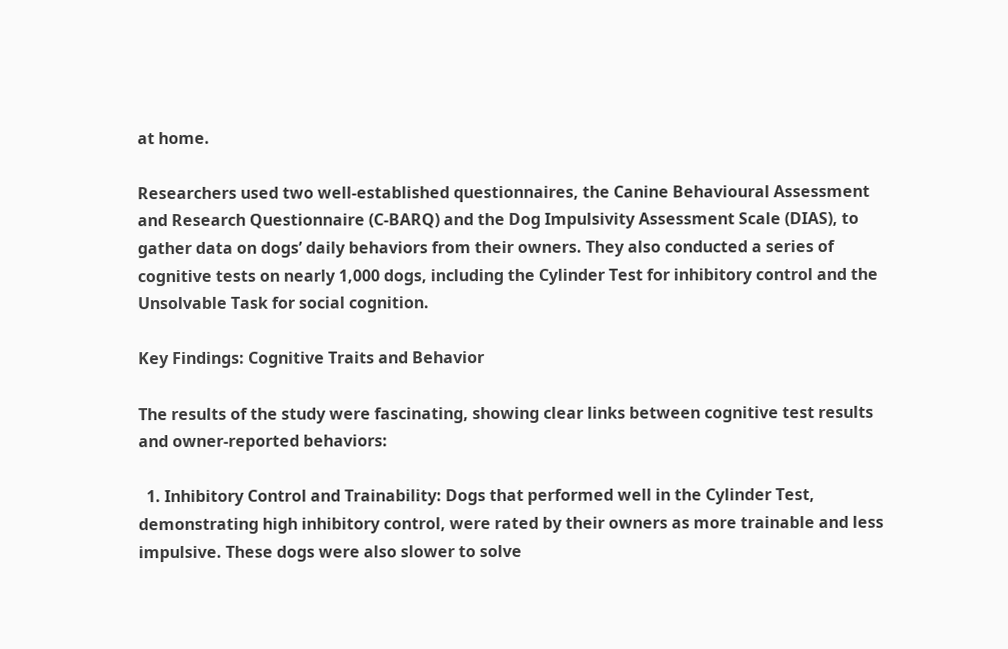at home.

Researchers used two well-established questionnaires, the Canine Behavioural Assessment and Research Questionnaire (C-BARQ) and the Dog Impulsivity Assessment Scale (DIAS), to gather data on dogs’ daily behaviors from their owners. They also conducted a series of cognitive tests on nearly 1,000 dogs, including the Cylinder Test for inhibitory control and the Unsolvable Task for social cognition.

Key Findings: Cognitive Traits and Behavior

The results of the study were fascinating, showing clear links between cognitive test results and owner-reported behaviors:

  1. Inhibitory Control and Trainability: Dogs that performed well in the Cylinder Test, demonstrating high inhibitory control, were rated by their owners as more trainable and less impulsive. These dogs were also slower to solve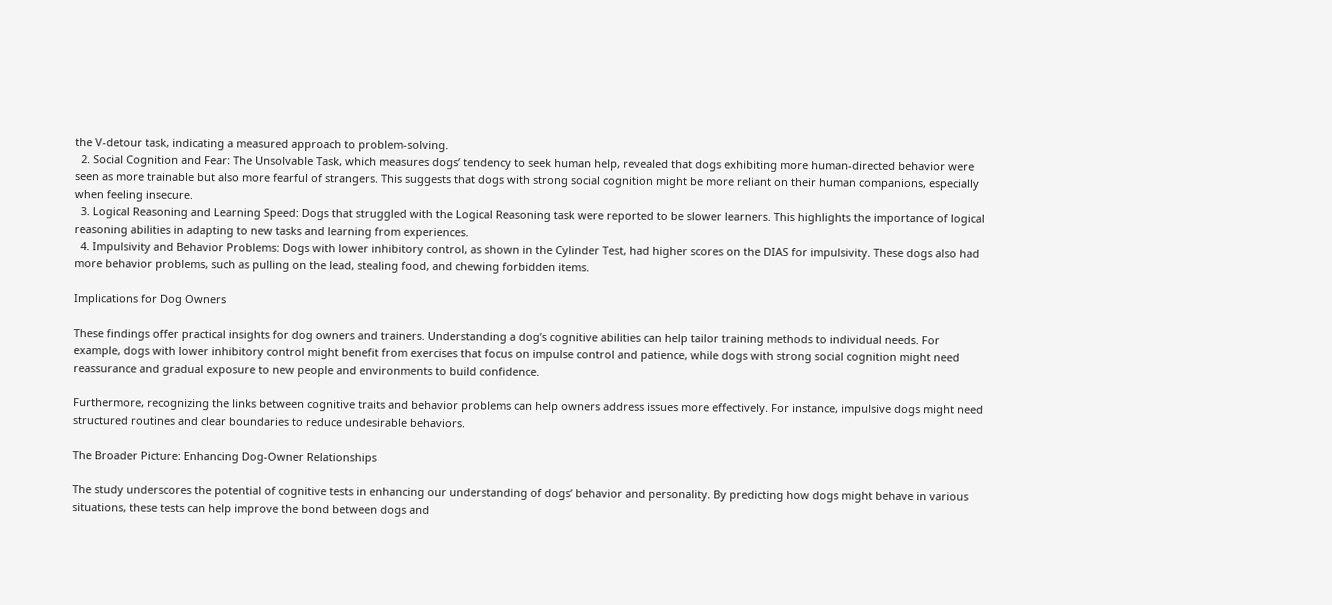the V-detour task, indicating a measured approach to problem-solving.
  2. Social Cognition and Fear: The Unsolvable Task, which measures dogs’ tendency to seek human help, revealed that dogs exhibiting more human-directed behavior were seen as more trainable but also more fearful of strangers. This suggests that dogs with strong social cognition might be more reliant on their human companions, especially when feeling insecure.
  3. Logical Reasoning and Learning Speed: Dogs that struggled with the Logical Reasoning task were reported to be slower learners. This highlights the importance of logical reasoning abilities in adapting to new tasks and learning from experiences.
  4. Impulsivity and Behavior Problems: Dogs with lower inhibitory control, as shown in the Cylinder Test, had higher scores on the DIAS for impulsivity. These dogs also had more behavior problems, such as pulling on the lead, stealing food, and chewing forbidden items.

Implications for Dog Owners

These findings offer practical insights for dog owners and trainers. Understanding a dog’s cognitive abilities can help tailor training methods to individual needs. For example, dogs with lower inhibitory control might benefit from exercises that focus on impulse control and patience, while dogs with strong social cognition might need reassurance and gradual exposure to new people and environments to build confidence.

Furthermore, recognizing the links between cognitive traits and behavior problems can help owners address issues more effectively. For instance, impulsive dogs might need structured routines and clear boundaries to reduce undesirable behaviors.

The Broader Picture: Enhancing Dog-Owner Relationships

The study underscores the potential of cognitive tests in enhancing our understanding of dogs’ behavior and personality. By predicting how dogs might behave in various situations, these tests can help improve the bond between dogs and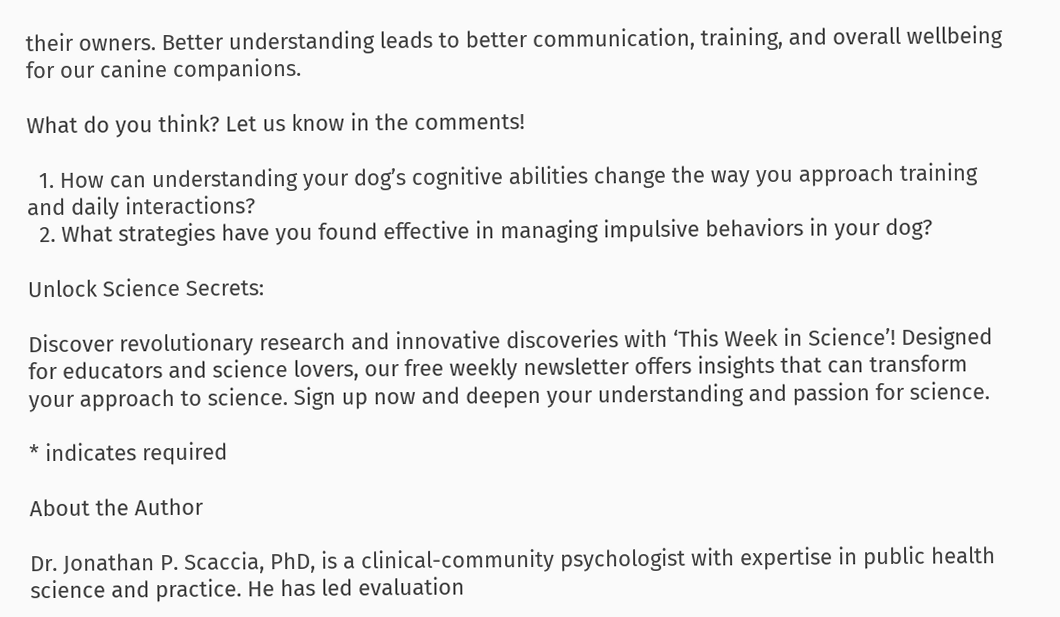their owners. Better understanding leads to better communication, training, and overall wellbeing for our canine companions.

What do you think? Let us know in the comments!

  1. How can understanding your dog’s cognitive abilities change the way you approach training and daily interactions?
  2. What strategies have you found effective in managing impulsive behaviors in your dog?

Unlock Science Secrets:

Discover revolutionary research and innovative discoveries with ‘This Week in Science’! Designed for educators and science lovers, our free weekly newsletter offers insights that can transform your approach to science. Sign up now and deepen your understanding and passion for science.

* indicates required

About the Author

Dr. Jonathan P. Scaccia, PhD, is a clinical-community psychologist with expertise in public health science and practice. He has led evaluation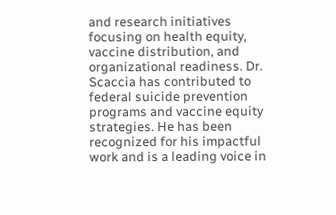and research initiatives focusing on health equity, vaccine distribution, and organizational readiness. Dr. Scaccia has contributed to federal suicide prevention programs and vaccine equity strategies. He has been recognized for his impactful work and is a leading voice in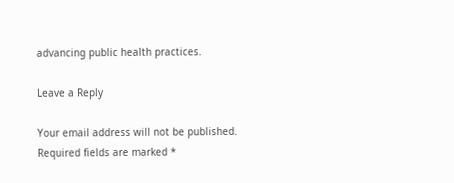advancing public health practices.

Leave a Reply

Your email address will not be published. Required fields are marked *